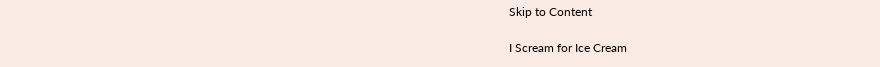Skip to Content

I Scream for Ice Cream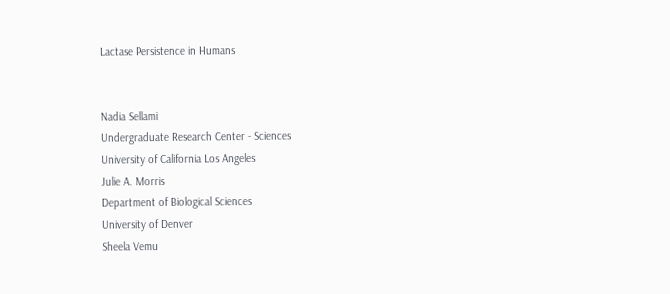Lactase Persistence in Humans


Nadia Sellami
Undergraduate Research Center - Sciences
University of California Los Angeles
Julie A. Morris
Department of Biological Sciences
University of Denver
Sheela Vemu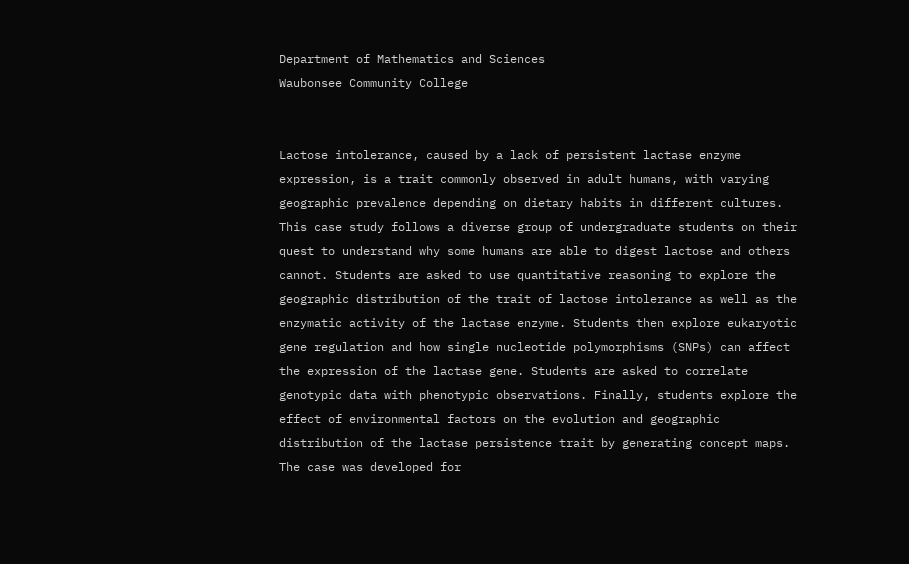Department of Mathematics and Sciences
Waubonsee Community College


Lactose intolerance, caused by a lack of persistent lactase enzyme expression, is a trait commonly observed in adult humans, with varying geographic prevalence depending on dietary habits in different cultures. This case study follows a diverse group of undergraduate students on their quest to understand why some humans are able to digest lactose and others cannot. Students are asked to use quantitative reasoning to explore the geographic distribution of the trait of lactose intolerance as well as the enzymatic activity of the lactase enzyme. Students then explore eukaryotic gene regulation and how single nucleotide polymorphisms (SNPs) can affect the expression of the lactase gene. Students are asked to correlate genotypic data with phenotypic observations. Finally, students explore the effect of environmental factors on the evolution and geographic distribution of the lactase persistence trait by generating concept maps. The case was developed for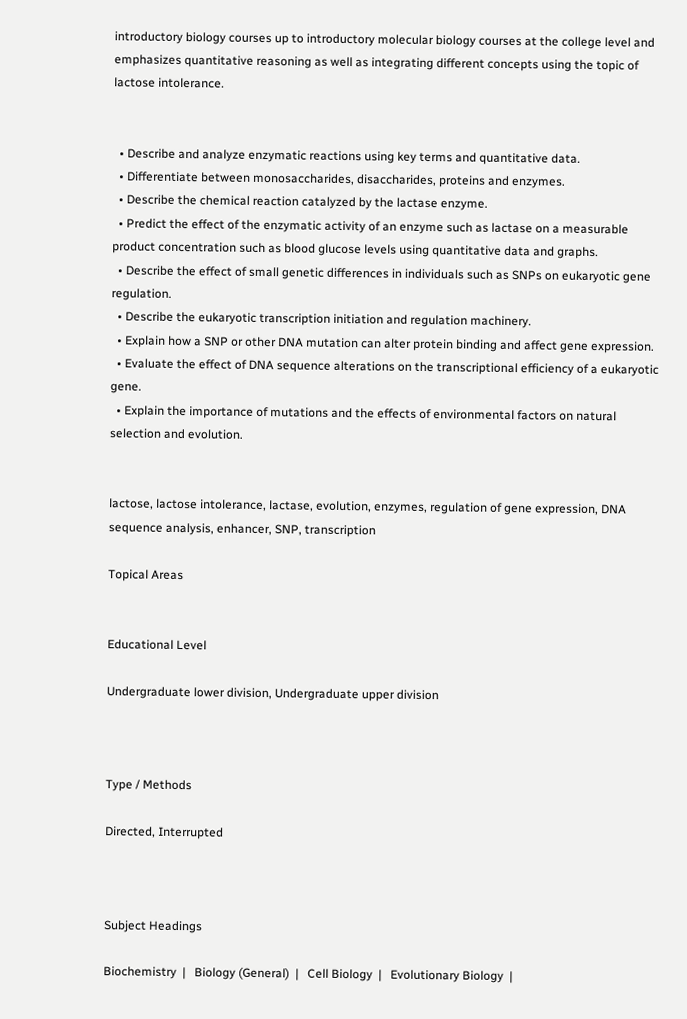introductory biology courses up to introductory molecular biology courses at the college level and emphasizes quantitative reasoning as well as integrating different concepts using the topic of lactose intolerance.


  • Describe and analyze enzymatic reactions using key terms and quantitative data.
  • Differentiate between monosaccharides, disaccharides, proteins and enzymes.
  • Describe the chemical reaction catalyzed by the lactase enzyme.
  • Predict the effect of the enzymatic activity of an enzyme such as lactase on a measurable product concentration such as blood glucose levels using quantitative data and graphs.
  • Describe the effect of small genetic differences in individuals such as SNPs on eukaryotic gene regulation.
  • Describe the eukaryotic transcription initiation and regulation machinery.
  • Explain how a SNP or other DNA mutation can alter protein binding and affect gene expression.
  • Evaluate the effect of DNA sequence alterations on the transcriptional efficiency of a eukaryotic gene.
  • Explain the importance of mutations and the effects of environmental factors on natural selection and evolution.


lactose, lactose intolerance, lactase, evolution, enzymes, regulation of gene expression, DNA sequence analysis, enhancer, SNP, transcription

Topical Areas


Educational Level

Undergraduate lower division, Undergraduate upper division



Type / Methods

Directed, Interrupted



Subject Headings

Biochemistry  |   Biology (General)  |   Cell Biology  |   Evolutionary Biology  |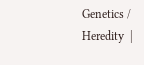Genetics / Heredity  |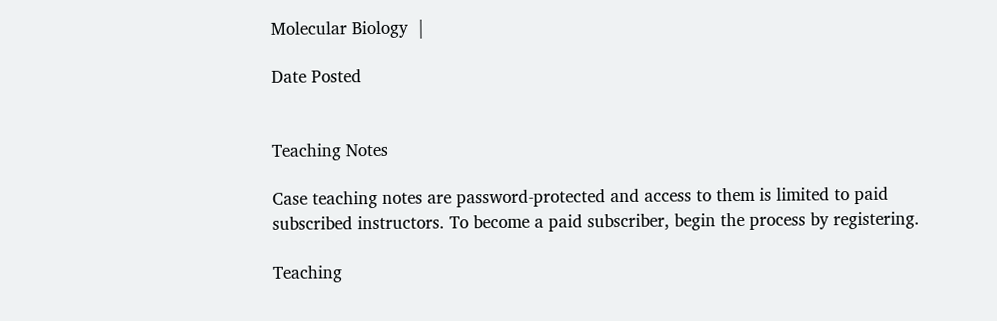Molecular Biology  |

Date Posted


Teaching Notes

Case teaching notes are password-protected and access to them is limited to paid subscribed instructors. To become a paid subscriber, begin the process by registering.

Teaching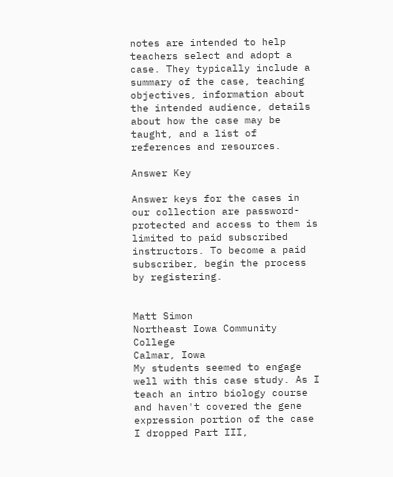notes are intended to help teachers select and adopt a case. They typically include a summary of the case, teaching objectives, information about the intended audience, details about how the case may be taught, and a list of references and resources.

Answer Key

Answer keys for the cases in our collection are password-protected and access to them is limited to paid subscribed instructors. To become a paid subscriber, begin the process by registering.


Matt Simon
Northeast Iowa Community College
Calmar, Iowa
My students seemed to engage well with this case study. As I teach an intro biology course and haven't covered the gene expression portion of the case I dropped Part III,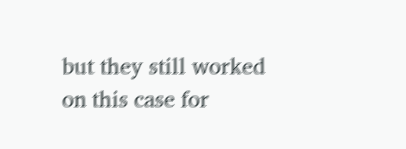but they still worked on this case for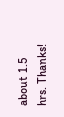about 1.5 hrs. Thanks!